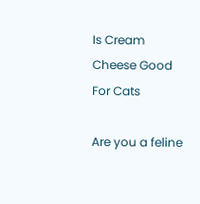Is Cream Cheese Good For Cats

Are you a feline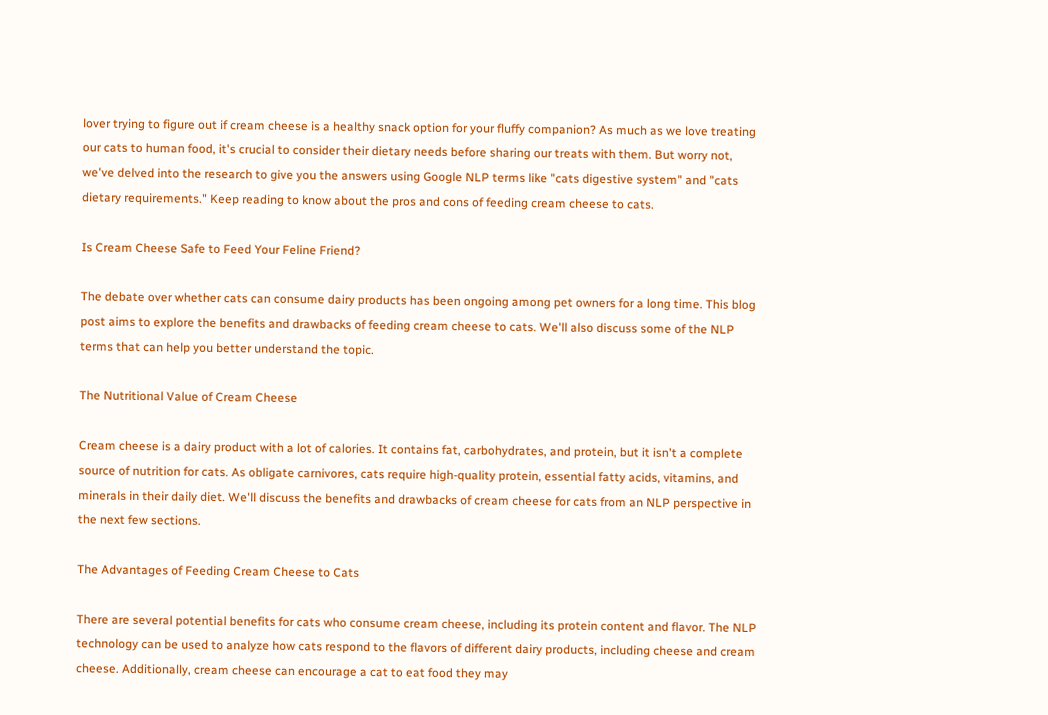lover trying to figure out if cream cheese is a healthy snack option for your fluffy companion? As much as we love treating our cats to human food, it's crucial to consider their dietary needs before sharing our treats with them. But worry not, we've delved into the research to give you the answers using Google NLP terms like "cats digestive system" and "cats dietary requirements." Keep reading to know about the pros and cons of feeding cream cheese to cats.

Is Cream Cheese Safe to Feed Your Feline Friend?

The debate over whether cats can consume dairy products has been ongoing among pet owners for a long time. This blog post aims to explore the benefits and drawbacks of feeding cream cheese to cats. We'll also discuss some of the NLP terms that can help you better understand the topic.

The Nutritional Value of Cream Cheese

Cream cheese is a dairy product with a lot of calories. It contains fat, carbohydrates, and protein, but it isn't a complete source of nutrition for cats. As obligate carnivores, cats require high-quality protein, essential fatty acids, vitamins, and minerals in their daily diet. We'll discuss the benefits and drawbacks of cream cheese for cats from an NLP perspective in the next few sections.

The Advantages of Feeding Cream Cheese to Cats

There are several potential benefits for cats who consume cream cheese, including its protein content and flavor. The NLP technology can be used to analyze how cats respond to the flavors of different dairy products, including cheese and cream cheese. Additionally, cream cheese can encourage a cat to eat food they may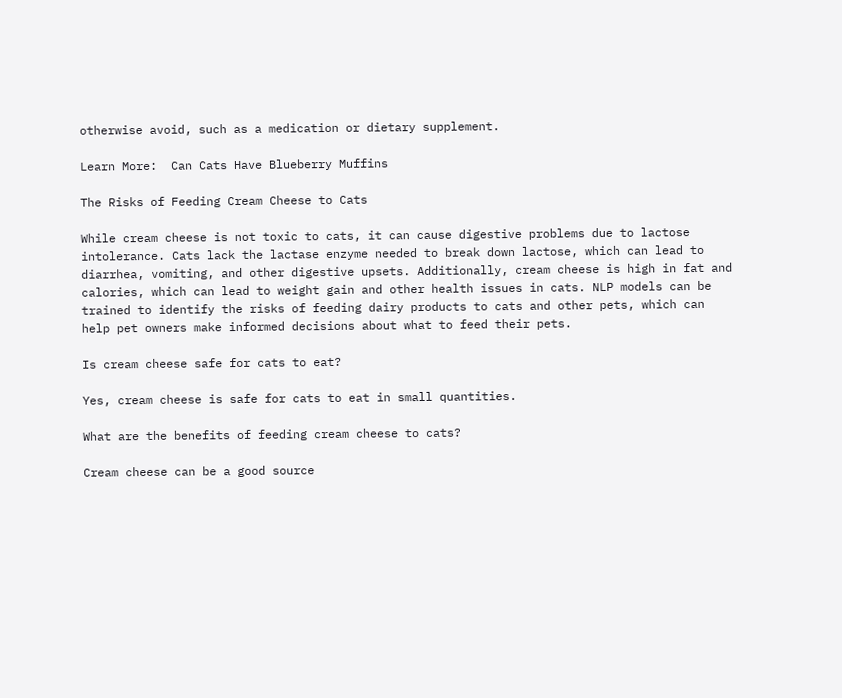otherwise avoid, such as a medication or dietary supplement.

Learn More:  Can Cats Have Blueberry Muffins

The Risks of Feeding Cream Cheese to Cats

While cream cheese is not toxic to cats, it can cause digestive problems due to lactose intolerance. Cats lack the lactase enzyme needed to break down lactose, which can lead to diarrhea, vomiting, and other digestive upsets. Additionally, cream cheese is high in fat and calories, which can lead to weight gain and other health issues in cats. NLP models can be trained to identify the risks of feeding dairy products to cats and other pets, which can help pet owners make informed decisions about what to feed their pets.

Is cream cheese safe for cats to eat?

Yes, cream cheese is safe for cats to eat in small quantities.

What are the benefits of feeding cream cheese to cats?

Cream cheese can be a good source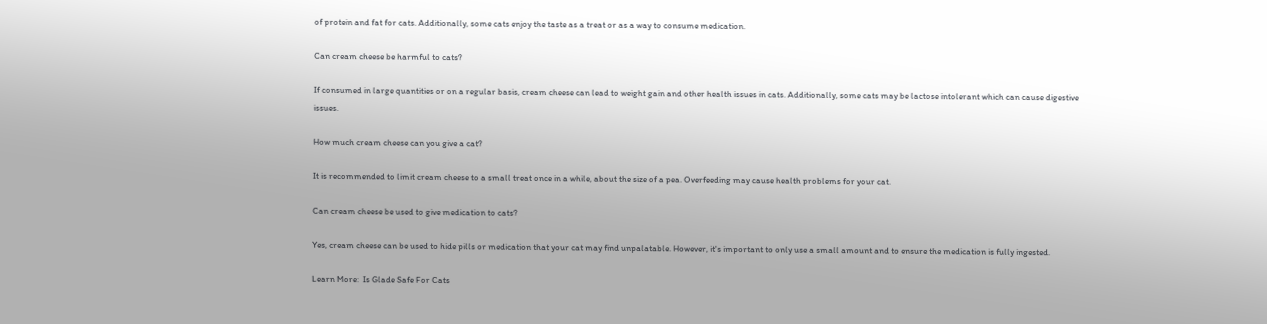of protein and fat for cats. Additionally, some cats enjoy the taste as a treat or as a way to consume medication.

Can cream cheese be harmful to cats?

If consumed in large quantities or on a regular basis, cream cheese can lead to weight gain and other health issues in cats. Additionally, some cats may be lactose intolerant which can cause digestive issues.

How much cream cheese can you give a cat?

It is recommended to limit cream cheese to a small treat once in a while, about the size of a pea. Overfeeding may cause health problems for your cat.

Can cream cheese be used to give medication to cats?

Yes, cream cheese can be used to hide pills or medication that your cat may find unpalatable. However, it's important to only use a small amount and to ensure the medication is fully ingested.

Learn More:  Is Glade Safe For Cats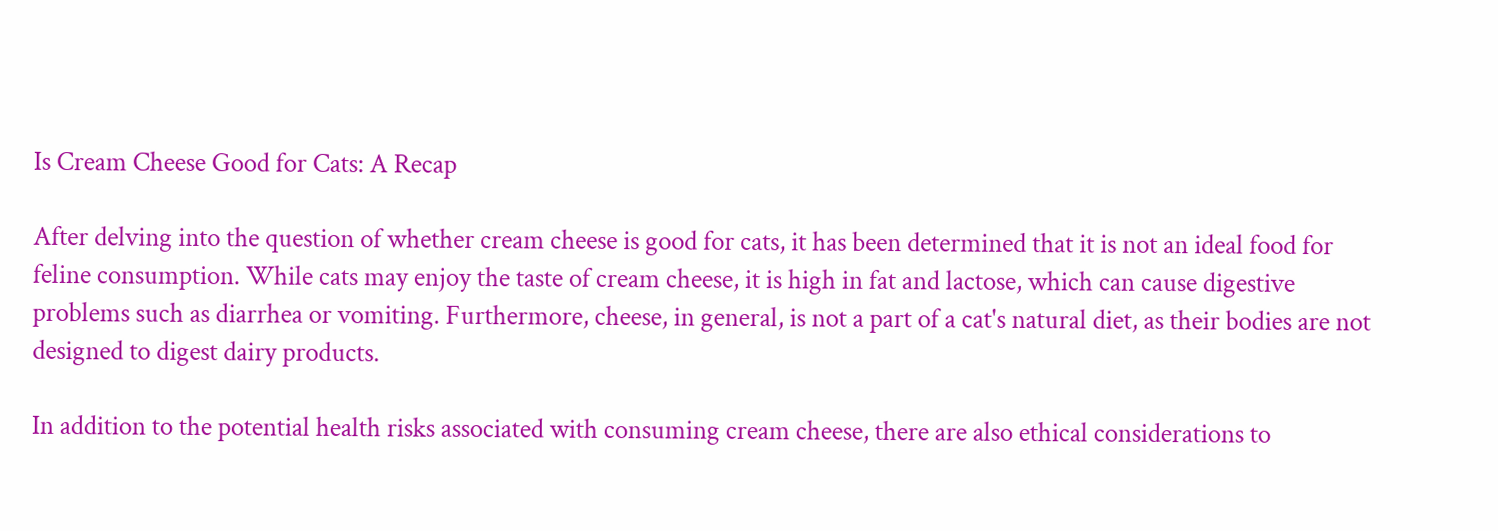Is Cream Cheese Good for Cats: A Recap

After delving into the question of whether cream cheese is good for cats, it has been determined that it is not an ideal food for feline consumption. While cats may enjoy the taste of cream cheese, it is high in fat and lactose, which can cause digestive problems such as diarrhea or vomiting. Furthermore, cheese, in general, is not a part of a cat's natural diet, as their bodies are not designed to digest dairy products.

In addition to the potential health risks associated with consuming cream cheese, there are also ethical considerations to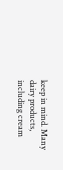keep in mind. Many dairy products, including cream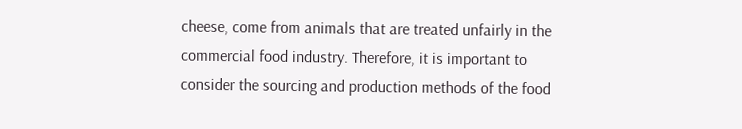cheese, come from animals that are treated unfairly in the commercial food industry. Therefore, it is important to consider the sourcing and production methods of the food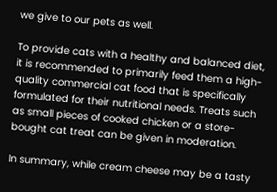we give to our pets as well.

To provide cats with a healthy and balanced diet, it is recommended to primarily feed them a high-quality commercial cat food that is specifically formulated for their nutritional needs. Treats such as small pieces of cooked chicken or a store-bought cat treat can be given in moderation.

In summary, while cream cheese may be a tasty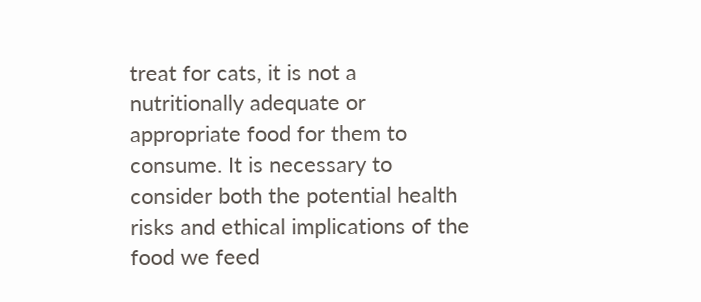treat for cats, it is not a nutritionally adequate or appropriate food for them to consume. It is necessary to consider both the potential health risks and ethical implications of the food we feed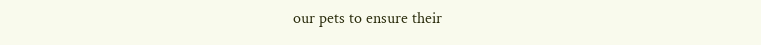our pets to ensure their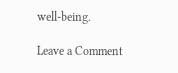well-being.

Leave a Comment